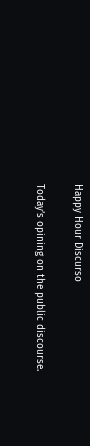Happy Hour Discurso

Today’s opining on the public discourse.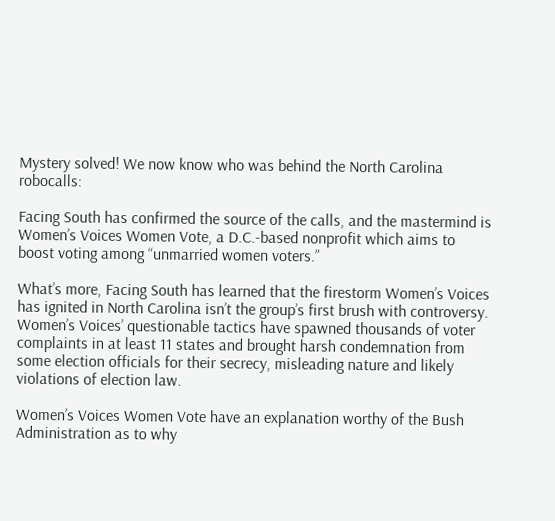Mystery solved! We now know who was behind the North Carolina robocalls:

Facing South has confirmed the source of the calls, and the mastermind is Women’s Voices Women Vote, a D.C.-based nonprofit which aims to boost voting among “unmarried women voters.”

What’s more, Facing South has learned that the firestorm Women’s Voices has ignited in North Carolina isn’t the group’s first brush with controversy. Women’s Voices’ questionable tactics have spawned thousands of voter complaints in at least 11 states and brought harsh condemnation from some election officials for their secrecy, misleading nature and likely violations of election law.

Women’s Voices Women Vote have an explanation worthy of the Bush Administration as to why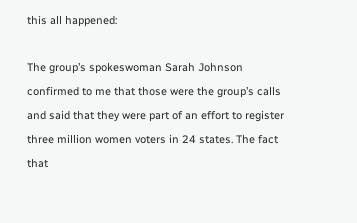this all happened:

The group’s spokeswoman Sarah Johnson confirmed to me that those were the group’s calls and said that they were part of an effort to register three million women voters in 24 states. The fact that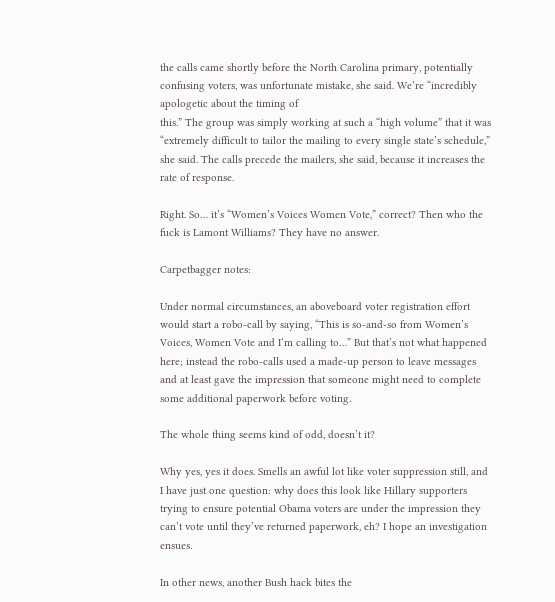the calls came shortly before the North Carolina primary, potentially confusing voters, was unfortunate mistake, she said. We’re “incredibly apologetic about the timing of
this.” The group was simply working at such a “high volume” that it was “extremely difficult to tailor the mailing to every single state’s schedule,” she said. The calls precede the mailers, she said, because it increases the rate of response.

Right. So… it’s “Women’s Voices Women Vote,” correct? Then who the fuck is Lamont Williams? They have no answer.

Carpetbagger notes:

Under normal circumstances, an aboveboard voter registration effort would start a robo-call by saying, “This is so-and-so from Women’s Voices, Women Vote and I’m calling to…” But that’s not what happened here; instead the robo-calls used a made-up person to leave messages and at least gave the impression that someone might need to complete some additional paperwork before voting.

The whole thing seems kind of odd, doesn’t it?

Why yes, yes it does. Smells an awful lot like voter suppression still, and I have just one question: why does this look like Hillary supporters trying to ensure potential Obama voters are under the impression they can’t vote until they’ve returned paperwork, eh? I hope an investigation ensues.

In other news, another Bush hack bites the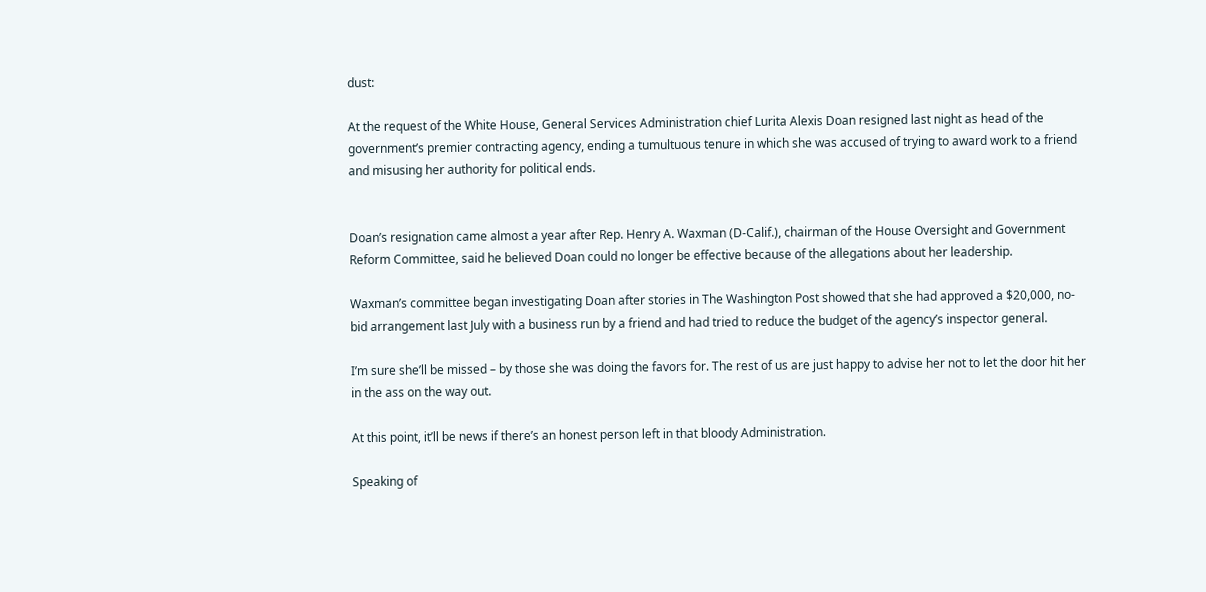dust:

At the request of the White House, General Services Administration chief Lurita Alexis Doan resigned last night as head of the government’s premier contracting agency, ending a tumultuous tenure in which she was accused of trying to award work to a friend and misusing her authority for political ends.


Doan’s resignation came almost a year after Rep. Henry A. Waxman (D-Calif.), chairman of the House Oversight and Government Reform Committee, said he believed Doan could no longer be effective because of the allegations about her leadership.

Waxman’s committee began investigating Doan after stories in The Washington Post showed that she had approved a $20,000, no-bid arrangement last July with a business run by a friend and had tried to reduce the budget of the agency’s inspector general.

I’m sure she’ll be missed – by those she was doing the favors for. The rest of us are just happy to advise her not to let the door hit her in the ass on the way out.

At this point, it’ll be news if there’s an honest person left in that bloody Administration.

Speaking of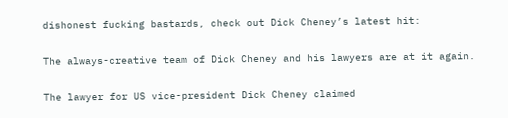dishonest fucking bastards, check out Dick Cheney’s latest hit:

The always-creative team of Dick Cheney and his lawyers are at it again.

The lawyer for US vice-president Dick Cheney claimed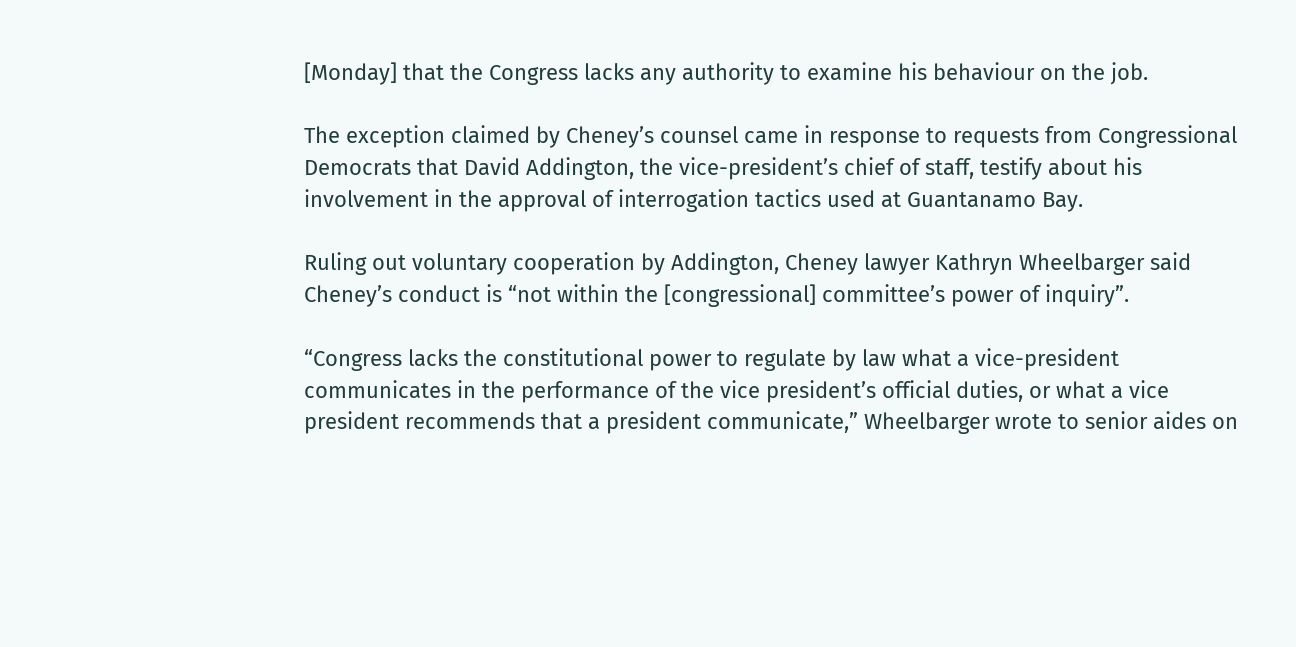[Monday] that the Congress lacks any authority to examine his behaviour on the job.

The exception claimed by Cheney’s counsel came in response to requests from Congressional Democrats that David Addington, the vice-president’s chief of staff, testify about his involvement in the approval of interrogation tactics used at Guantanamo Bay.

Ruling out voluntary cooperation by Addington, Cheney lawyer Kathryn Wheelbarger said Cheney’s conduct is “not within the [congressional] committee’s power of inquiry”.

“Congress lacks the constitutional power to regulate by law what a vice-president communicates in the performance of the vice president’s official duties, or what a vice president recommends that a president communicate,” Wheelbarger wrote to senior aides on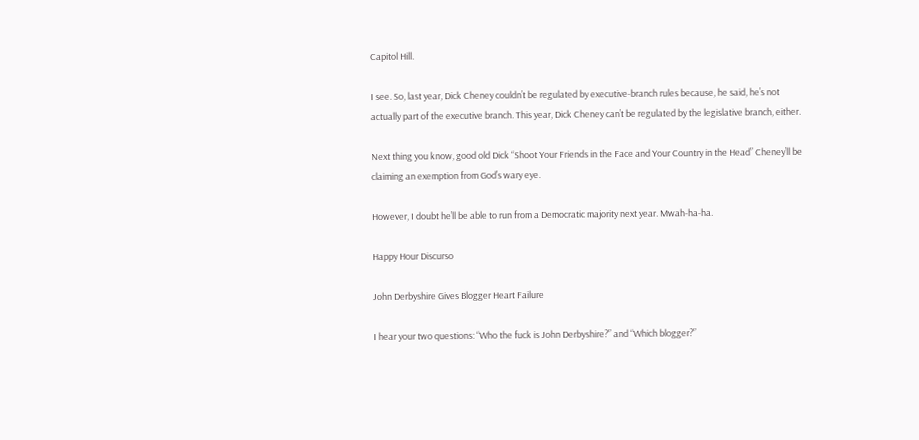Capitol Hill.

I see. So, last year, Dick Cheney couldn’t be regulated by executive-branch rules because, he said, he’s not actually part of the executive branch. This year, Dick Cheney can’t be regulated by the legislative branch, either.

Next thing you know, good old Dick “Shoot Your Friends in the Face and Your Country in the Head” Cheney’ll be claiming an exemption from God’s wary eye.

However, I doubt he’ll be able to run from a Democratic majority next year. Mwah-ha-ha.

Happy Hour Discurso

John Derbyshire Gives Blogger Heart Failure

I hear your two questions: “Who the fuck is John Derbyshire?” and “Which blogger?”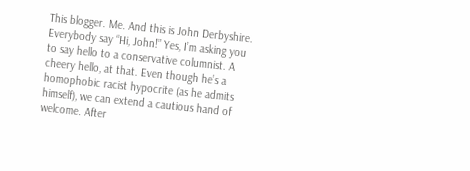This blogger. Me. And this is John Derbyshire. Everybody say “Hi, John!” Yes, I’m asking you to say hello to a conservative columnist. A cheery hello, at that. Even though he’s a homophobic racist hypocrite (as he admits himself), we can extend a cautious hand of welcome. After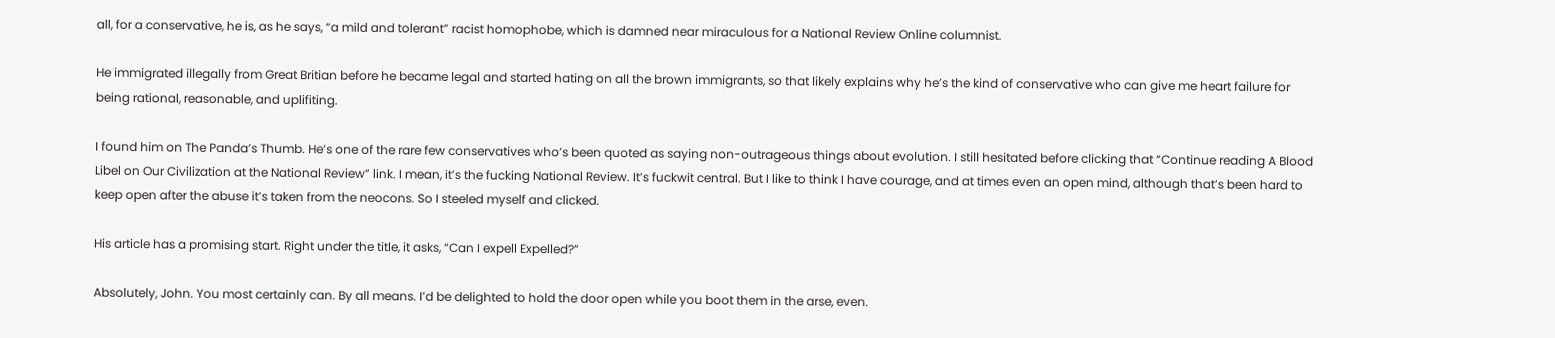all, for a conservative, he is, as he says, “a mild and tolerant” racist homophobe, which is damned near miraculous for a National Review Online columnist.

He immigrated illegally from Great Britian before he became legal and started hating on all the brown immigrants, so that likely explains why he’s the kind of conservative who can give me heart failure for being rational, reasonable, and uplifiting.

I found him on The Panda’s Thumb. He’s one of the rare few conservatives who’s been quoted as saying non-outrageous things about evolution. I still hesitated before clicking that “Continue reading A Blood Libel on Our Civilization at the National Review” link. I mean, it’s the fucking National Review. It’s fuckwit central. But I like to think I have courage, and at times even an open mind, although that’s been hard to keep open after the abuse it’s taken from the neocons. So I steeled myself and clicked.

His article has a promising start. Right under the title, it asks, “Can I expell Expelled?”

Absolutely, John. You most certainly can. By all means. I’d be delighted to hold the door open while you boot them in the arse, even.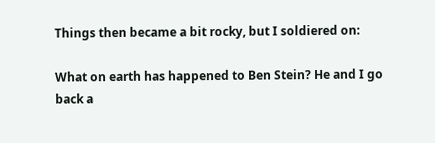Things then became a bit rocky, but I soldiered on:

What on earth has happened to Ben Stein? He and I go back a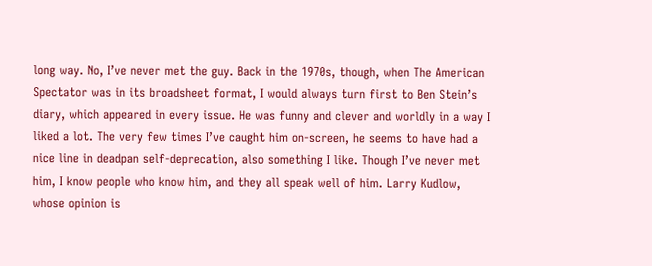long way. No, I’ve never met the guy. Back in the 1970s, though, when The American Spectator was in its broadsheet format, I would always turn first to Ben Stein’s diary, which appeared in every issue. He was funny and clever and worldly in a way I liked a lot. The very few times I’ve caught him on-screen, he seems to have had a nice line in deadpan self-deprecation, also something I like. Though I’ve never met him, I know people who know him, and they all speak well of him. Larry Kudlow, whose opinion is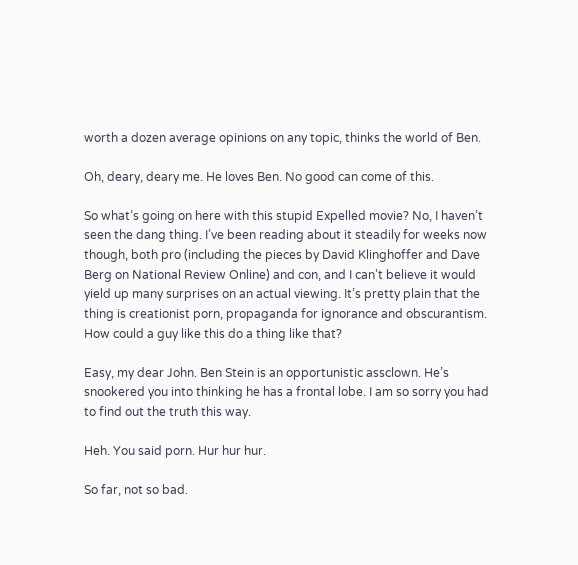worth a dozen average opinions on any topic, thinks the world of Ben.

Oh, deary, deary me. He loves Ben. No good can come of this.

So what’s going on here with this stupid Expelled movie? No, I haven’t seen the dang thing. I’ve been reading about it steadily for weeks now though, both pro (including the pieces by David Klinghoffer and Dave Berg on National Review Online) and con, and I can’t believe it would yield up many surprises on an actual viewing. It’s pretty plain that the thing is creationist porn, propaganda for ignorance and obscurantism. How could a guy like this do a thing like that?

Easy, my dear John. Ben Stein is an opportunistic assclown. He’s snookered you into thinking he has a frontal lobe. I am so sorry you had to find out the truth this way.

Heh. You said porn. Hur hur hur.

So far, not so bad.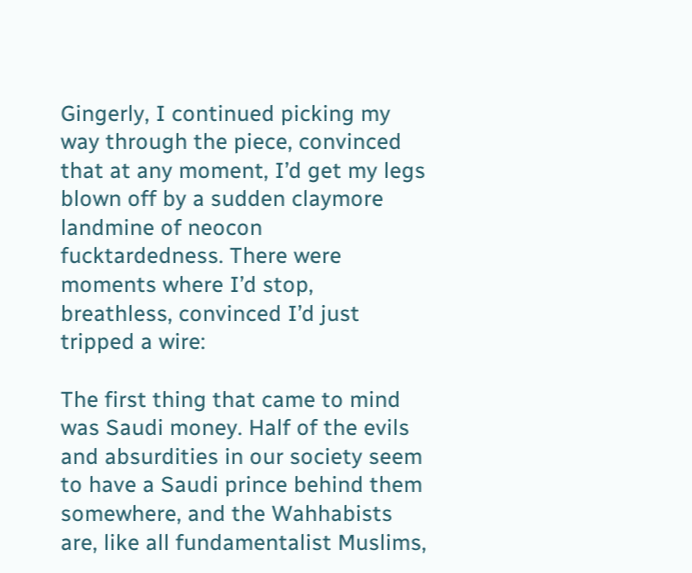Gingerly, I continued picking my way through the piece, convinced that at any moment, I’d get my legs blown off by a sudden claymore landmine of neocon fucktardedness. There were moments where I’d stop, breathless, convinced I’d just tripped a wire:

The first thing that came to mind was Saudi money. Half of the evils and absurdities in our society seem to have a Saudi prince behind them somewhere, and the Wahhabists are, like all fundamentalist Muslims,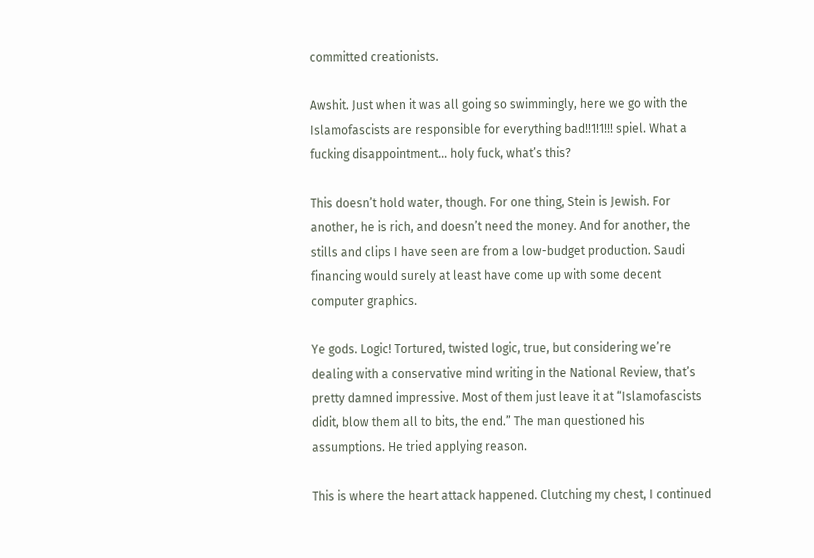committed creationists.

Awshit. Just when it was all going so swimmingly, here we go with the Islamofascists are responsible for everything bad!!1!1!!! spiel. What a fucking disappointment… holy fuck, what’s this?

This doesn’t hold water, though. For one thing, Stein is Jewish. For another, he is rich, and doesn’t need the money. And for another, the stills and clips I have seen are from a low-budget production. Saudi financing would surely at least have come up with some decent computer graphics.

Ye gods. Logic! Tortured, twisted logic, true, but considering we’re dealing with a conservative mind writing in the National Review, that’s pretty damned impressive. Most of them just leave it at “Islamofascists didit, blow them all to bits, the end.” The man questioned his assumptions. He tried applying reason.

This is where the heart attack happened. Clutching my chest, I continued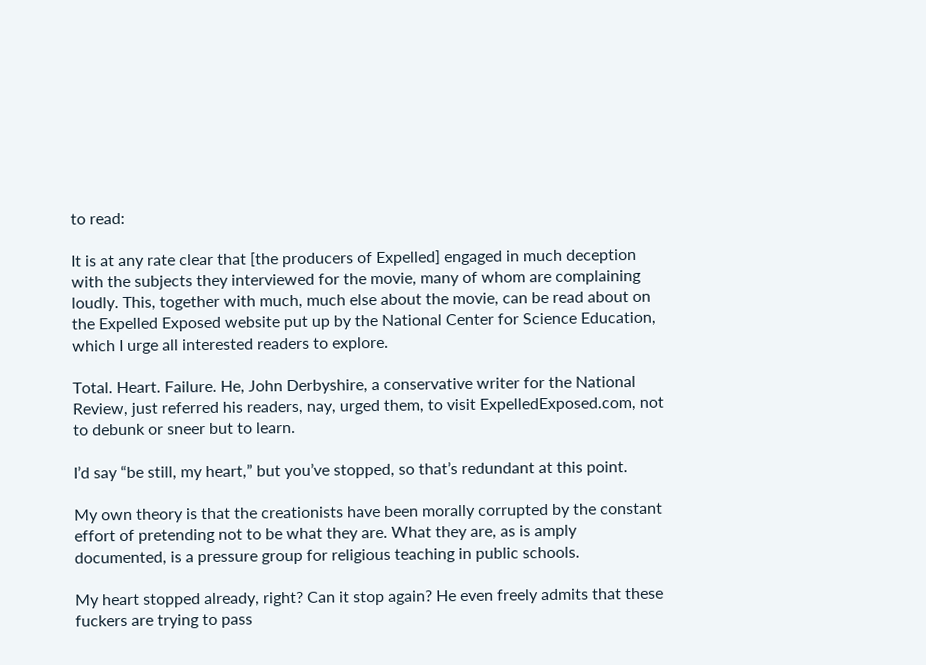to read:

It is at any rate clear that [the producers of Expelled] engaged in much deception with the subjects they interviewed for the movie, many of whom are complaining loudly. This, together with much, much else about the movie, can be read about on the Expelled Exposed website put up by the National Center for Science Education, which I urge all interested readers to explore.

Total. Heart. Failure. He, John Derbyshire, a conservative writer for the National Review, just referred his readers, nay, urged them, to visit ExpelledExposed.com, not to debunk or sneer but to learn.

I’d say “be still, my heart,” but you’ve stopped, so that’s redundant at this point.

My own theory is that the creationists have been morally corrupted by the constant effort of pretending not to be what they are. What they are, as is amply documented, is a pressure group for religious teaching in public schools.

My heart stopped already, right? Can it stop again? He even freely admits that these fuckers are trying to pass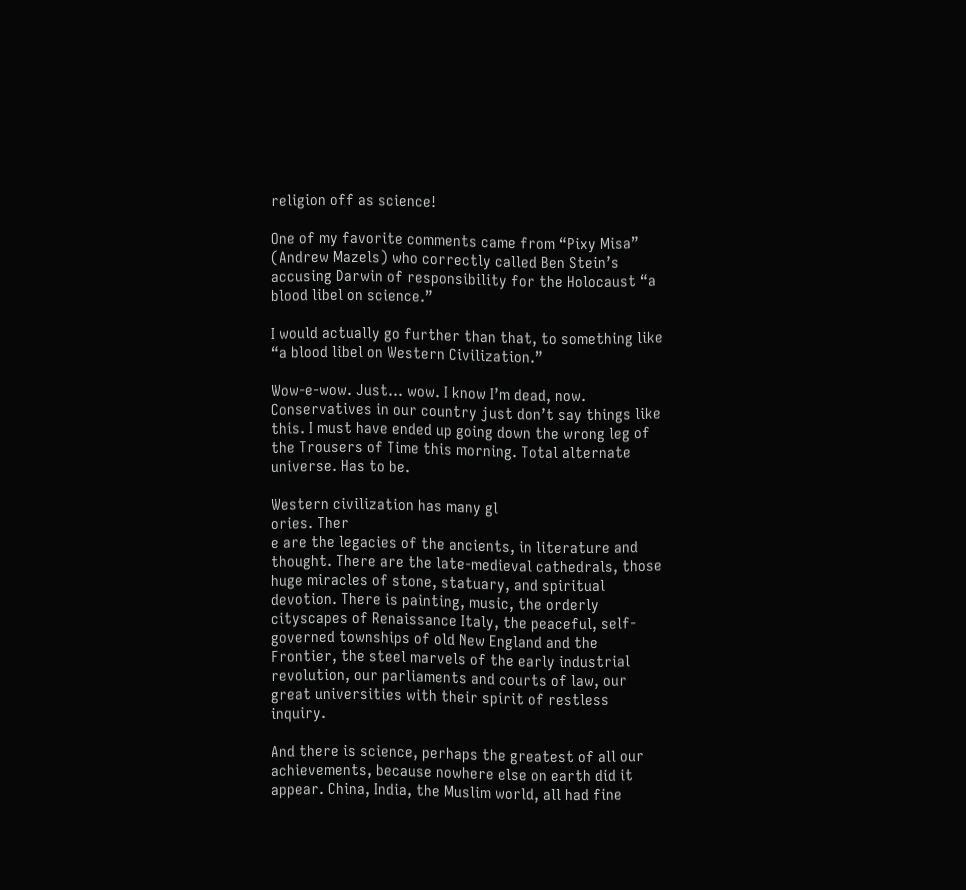religion off as science!

One of my favorite comments came from “Pixy Misa” (Andrew Mazels) who correctly called Ben Stein’s accusing Darwin of responsibility for the Holocaust “a blood libel on science.”

I would actually go further than that, to something like “a blood libel on Western Civilization.”

Wow-e-wow. Just… wow. I know I’m dead, now. Conservatives in our country just don’t say things like this. I must have ended up going down the wrong leg of the Trousers of Time this morning. Total alternate universe. Has to be.

Western civilization has many gl
ories. Ther
e are the legacies of the ancients, in literature and thought. There are the late-medieval cathedrals, those huge miracles of stone, statuary, and spiritual devotion. There is painting, music, the orderly cityscapes of Renaissance Italy, the peaceful, self-governed townships of old New England and the Frontier, the steel marvels of the early industrial revolution, our parliaments and courts of law, our great universities with their spirit of restless inquiry.

And there is science, perhaps the greatest of all our achievements, because nowhere else on earth did it appear. China, India, the Muslim world, all had fine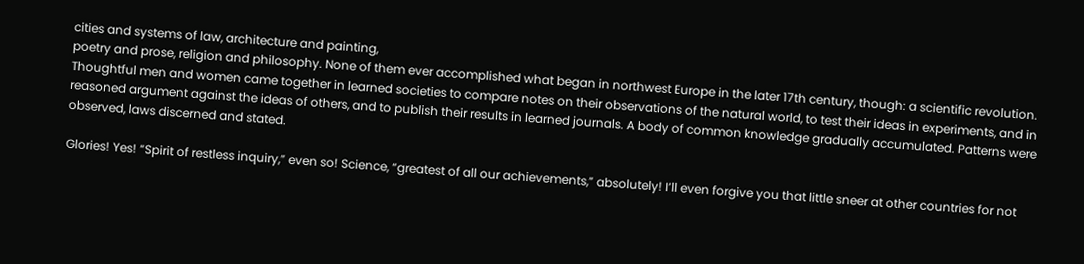cities and systems of law, architecture and painting,
poetry and prose, religion and philosophy. None of them ever accomplished what began in northwest Europe in the later 17th century, though: a scientific revolution. Thoughtful men and women came together in learned societies to compare notes on their observations of the natural world, to test their ideas in experiments, and in reasoned argument against the ideas of others, and to publish their results in learned journals. A body of common knowledge gradually accumulated. Patterns were observed, laws discerned and stated.

Glories! Yes! “Spirit of restless inquiry,” even so! Science, “greatest of all our achievements,” absolutely! I’ll even forgive you that little sneer at other countries for not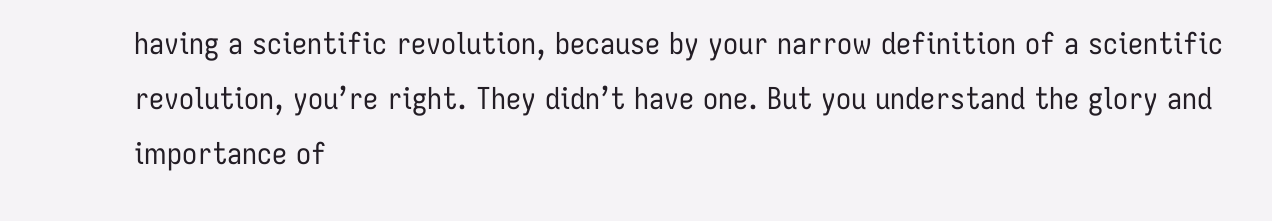having a scientific revolution, because by your narrow definition of a scientific revolution, you’re right. They didn’t have one. But you understand the glory and importance of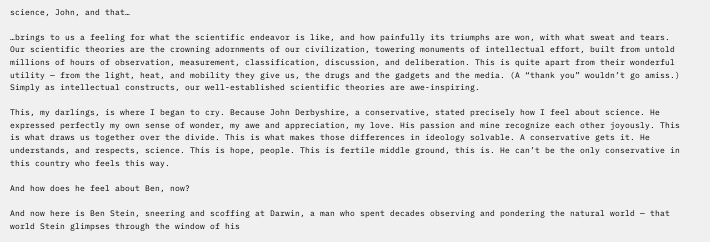science, John, and that…

…brings to us a feeling for what the scientific endeavor is like, and how painfully its triumphs are won, with what sweat and tears. Our scientific theories are the crowning adornments of our civilization, towering monuments of intellectual effort, built from untold millions of hours of observation, measurement, classification, discussion, and deliberation. This is quite apart from their wonderful utility — from the light, heat, and mobility they give us, the drugs and the gadgets and the media. (A “thank you” wouldn’t go amiss.) Simply as intellectual constructs, our well-established scientific theories are awe-inspiring.

This, my darlings, is where I began to cry. Because John Derbyshire, a conservative, stated precisely how I feel about science. He expressed perfectly my own sense of wonder, my awe and appreciation, my love. His passion and mine recognize each other joyously. This is what draws us together over the divide. This is what makes those differences in ideology solvable. A conservative gets it. He understands, and respects, science. This is hope, people. This is fertile middle ground, this is. He can’t be the only conservative in this country who feels this way.

And how does he feel about Ben, now?

And now here is Ben Stein, sneering and scoffing at Darwin, a man who spent decades observing and pondering the natural world — that world Stein glimpses through the window of his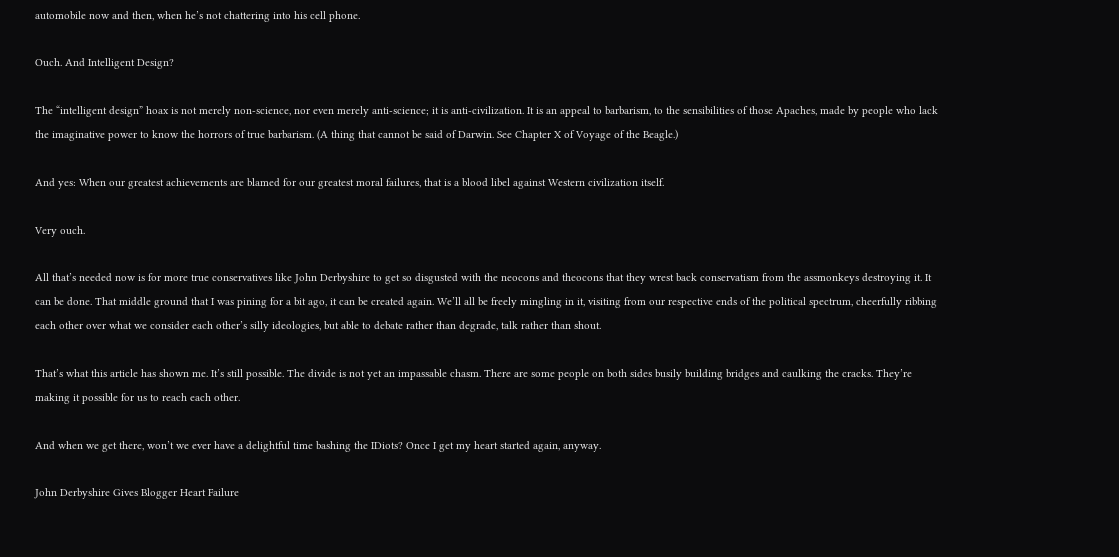automobile now and then, when he’s not chattering into his cell phone.

Ouch. And Intelligent Design?

The “intelligent design” hoax is not merely non-science, nor even merely anti-science; it is anti-civilization. It is an appeal to barbarism, to the sensibilities of those Apaches, made by people who lack the imaginative power to know the horrors of true barbarism. (A thing that cannot be said of Darwin. See Chapter X of Voyage of the Beagle.)

And yes: When our greatest achievements are blamed for our greatest moral failures, that is a blood libel against Western civilization itself.

Very ouch.

All that’s needed now is for more true conservatives like John Derbyshire to get so disgusted with the neocons and theocons that they wrest back conservatism from the assmonkeys destroying it. It can be done. That middle ground that I was pining for a bit ago, it can be created again. We’ll all be freely mingling in it, visiting from our respective ends of the political spectrum, cheerfully ribbing each other over what we consider each other’s silly ideologies, but able to debate rather than degrade, talk rather than shout.

That’s what this article has shown me. It’s still possible. The divide is not yet an impassable chasm. There are some people on both sides busily building bridges and caulking the cracks. They’re making it possible for us to reach each other.

And when we get there, won’t we ever have a delightful time bashing the IDiots? Once I get my heart started again, anyway.

John Derbyshire Gives Blogger Heart Failure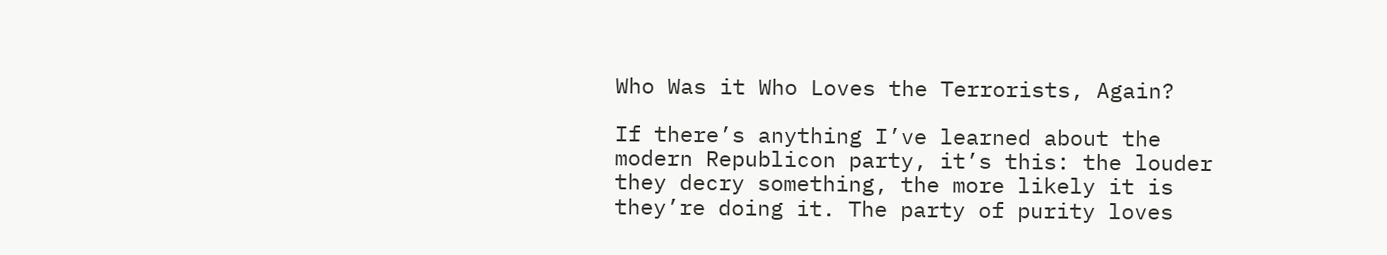Who Was it Who Loves the Terrorists, Again?

If there’s anything I’ve learned about the modern Republicon party, it’s this: the louder they decry something, the more likely it is they’re doing it. The party of purity loves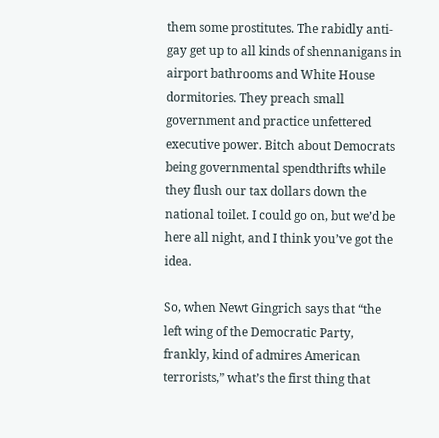them some prostitutes. The rabidly anti-gay get up to all kinds of shennanigans in airport bathrooms and White House dormitories. They preach small government and practice unfettered executive power. Bitch about Democrats being governmental spendthrifts while they flush our tax dollars down the national toilet. I could go on, but we’d be here all night, and I think you’ve got the idea.

So, when Newt Gingrich says that “the left wing of the Democratic Party, frankly, kind of admires American terrorists,” what’s the first thing that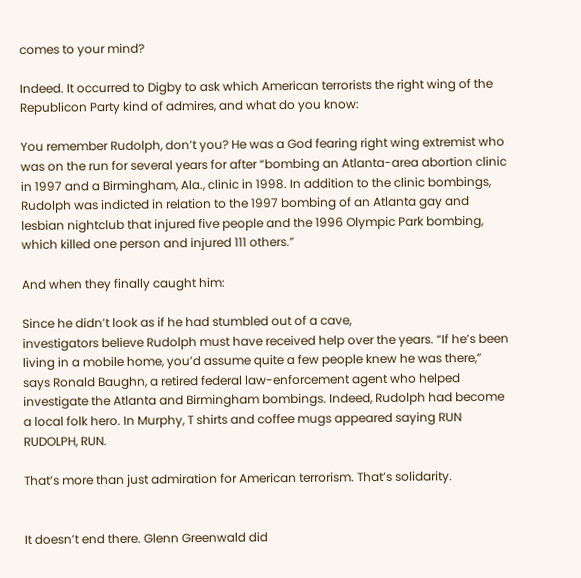comes to your mind?

Indeed. It occurred to Digby to ask which American terrorists the right wing of the Republicon Party kind of admires, and what do you know:

You remember Rudolph, don’t you? He was a God fearing right wing extremist who was on the run for several years for after “bombing an Atlanta-area abortion clinic in 1997 and a Birmingham, Ala., clinic in 1998. In addition to the clinic bombings, Rudolph was indicted in relation to the 1997 bombing of an Atlanta gay and lesbian nightclub that injured five people and the 1996 Olympic Park bombing, which killed one person and injured 111 others.”

And when they finally caught him:

Since he didn’t look as if he had stumbled out of a cave,
investigators believe Rudolph must have received help over the years. “If he’s been living in a mobile home, you’d assume quite a few people knew he was there,” says Ronald Baughn, a retired federal law-enforcement agent who helped investigate the Atlanta and Birmingham bombings. Indeed, Rudolph had become a local folk hero. In Murphy, T shirts and coffee mugs appeared saying RUN RUDOLPH, RUN.

That’s more than just admiration for American terrorism. That’s solidarity.


It doesn’t end there. Glenn Greenwald did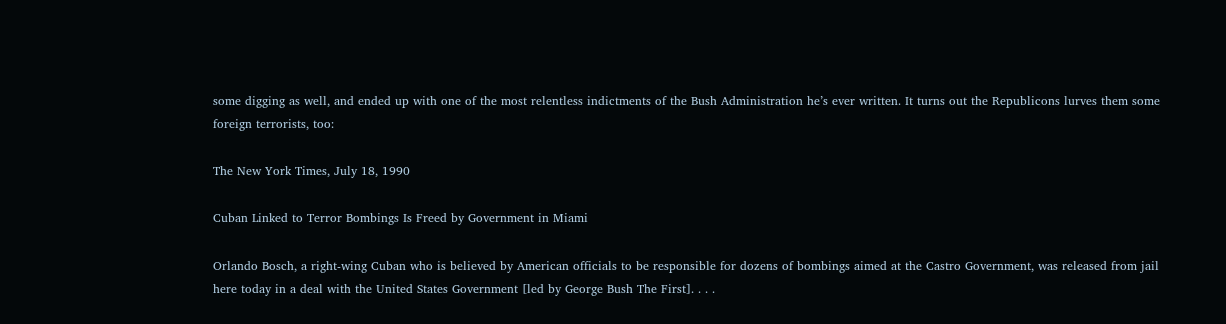some digging as well, and ended up with one of the most relentless indictments of the Bush Administration he’s ever written. It turns out the Republicons lurves them some foreign terrorists, too:

The New York Times, July 18, 1990

Cuban Linked to Terror Bombings Is Freed by Government in Miami

Orlando Bosch, a right-wing Cuban who is believed by American officials to be responsible for dozens of bombings aimed at the Castro Government, was released from jail here today in a deal with the United States Government [led by George Bush The First]. . . .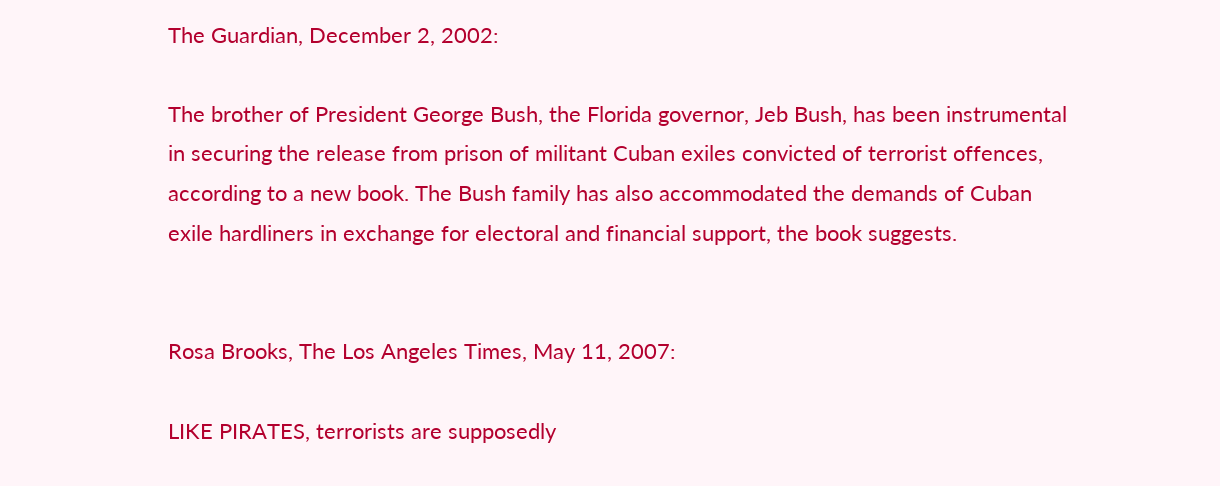The Guardian, December 2, 2002:

The brother of President George Bush, the Florida governor, Jeb Bush, has been instrumental in securing the release from prison of militant Cuban exiles convicted of terrorist offences, according to a new book. The Bush family has also accommodated the demands of Cuban exile hardliners in exchange for electoral and financial support, the book suggests.


Rosa Brooks, The Los Angeles Times, May 11, 2007:

LIKE PIRATES, terrorists are supposedly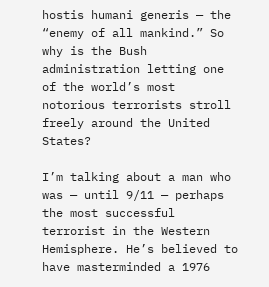hostis humani generis — the “enemy of all mankind.” So why is the Bush administration letting one of the world’s most notorious terrorists stroll freely around the United States?

I’m talking about a man who was — until 9/11 — perhaps the most successful terrorist in the Western Hemisphere. He’s believed to have masterminded a 1976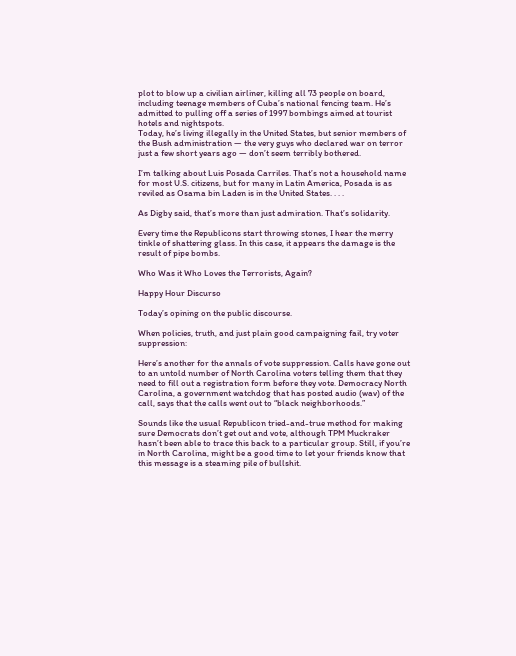plot to blow up a civilian airliner, killing all 73 people on board, including teenage members of Cuba’s national fencing team. He’s
admitted to pulling off a series of 1997 bombings aimed at tourist hotels and nightspots.
Today, he’s living illegally in the United States, but senior members of the Bush administration — the very guys who declared war on terror just a few short years ago — don’t seem terribly bothered.

I’m talking about Luis Posada Carriles. That’s not a household name for most U.S. citizens, but for many in Latin America, Posada is as reviled as Osama bin Laden is in the United States. . . .

As Digby said, that’s more than just admiration. That’s solidarity.

Every time the Republicons start throwing stones, I hear the merry tinkle of shattering glass. In this case, it appears the damage is the result of pipe bombs.

Who Was it Who Loves the Terrorists, Again?

Happy Hour Discurso

Today’s opining on the public discourse.

When policies, truth, and just plain good campaigning fail, try voter suppression:

Here’s another for the annals of vote suppression. Calls have gone out to an untold number of North Carolina voters telling them that they need to fill out a registration form before they vote. Democracy North Carolina, a government watchdog that has posted audio (wav) of the call, says that the calls went out to “black neighborhoods.”

Sounds like the usual Republicon tried-and-true method for making sure Democrats don’t get out and vote, although TPM Muckraker hasn’t been able to trace this back to a particular group. Still, if you’re in North Carolina, might be a good time to let your friends know that this message is a steaming pile of bullshit.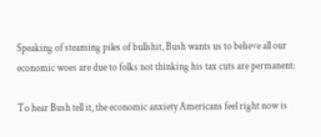Speaking of steaming piles of bullshit, Bush wants us to believe all our economic woes are due to folks not thinking his tax cuts are permanent:

To hear Bush tell it, the economic anxiety Americans feel right now is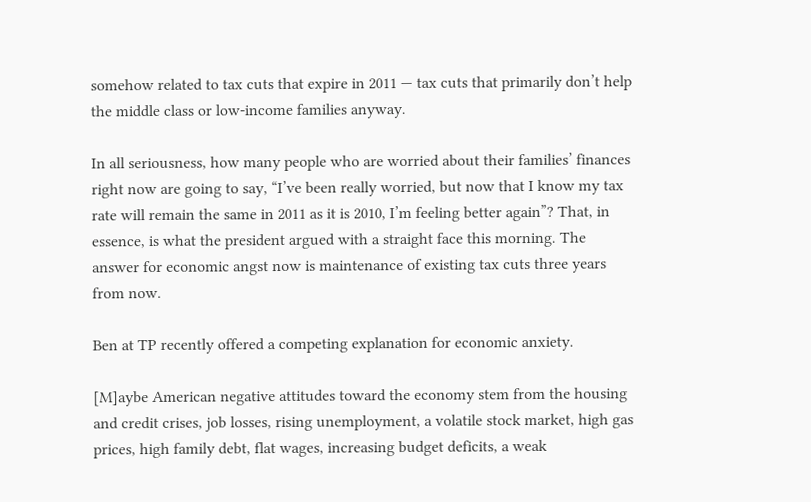somehow related to tax cuts that expire in 2011 — tax cuts that primarily don’t help the middle class or low-income families anyway.

In all seriousness, how many people who are worried about their families’ finances right now are going to say, “I’ve been really worried, but now that I know my tax rate will remain the same in 2011 as it is 2010, I’m feeling better again”? That, in essence, is what the president argued with a straight face this morning. The answer for economic angst now is maintenance of existing tax cuts three years from now.

Ben at TP recently offered a competing explanation for economic anxiety.

[M]aybe American negative attitudes toward the economy stem from the housing and credit crises, job losses, rising unemployment, a volatile stock market, high gas prices, high family debt, flat wages, increasing budget deficits, a weak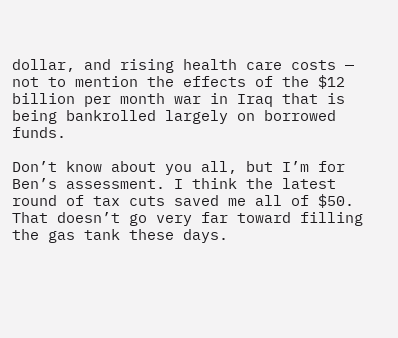dollar, and rising health care costs — not to mention the effects of the $12 billion per month war in Iraq that is being bankrolled largely on borrowed funds.

Don’t know about you all, but I’m for Ben’s assessment. I think the latest round of tax cuts saved me all of $50. That doesn’t go very far toward filling the gas tank these days.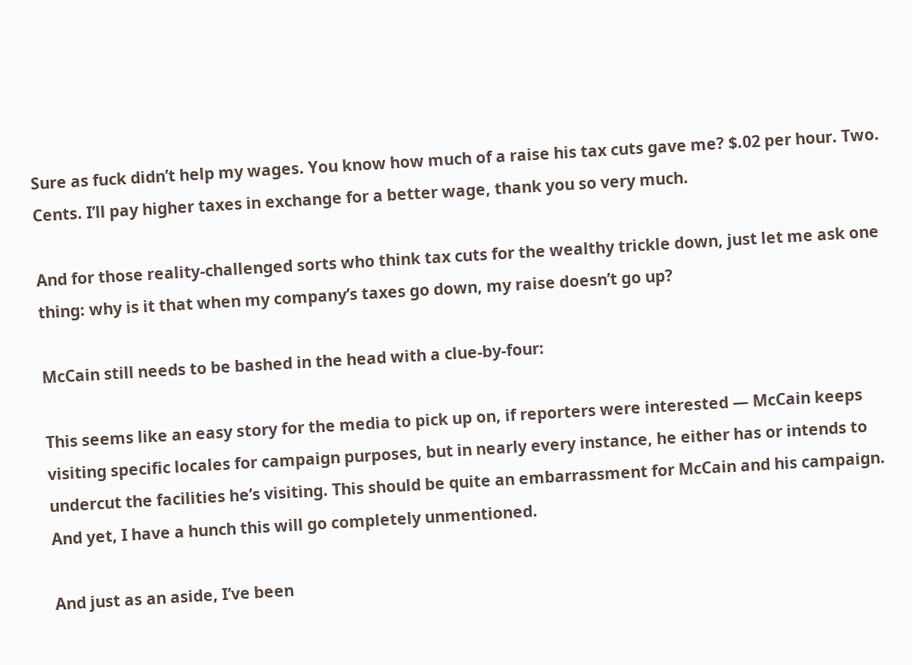Sure as fuck didn’t help my wages. You know how much of a raise his tax cuts gave me? $.02 per hour. Two. Cents. I’ll pay higher taxes in exchange for a better wage, thank you so very much.

And for those reality-challenged sorts who think tax cuts for the wealthy trickle down, just let me ask one thing: why is it that when my company’s taxes go down, my raise doesn’t go up?

McCain still needs to be bashed in the head with a clue-by-four:

This seems like an easy story for the media to pick up on, if reporters were interested — McCain keeps visiting specific locales for campaign purposes, but in nearly every instance, he either has or intends to undercut the facilities he’s visiting. This should be quite an embarrassment for McCain and his campaign. And yet, I have a hunch this will go completely unmentioned.

And just as an aside, I’ve been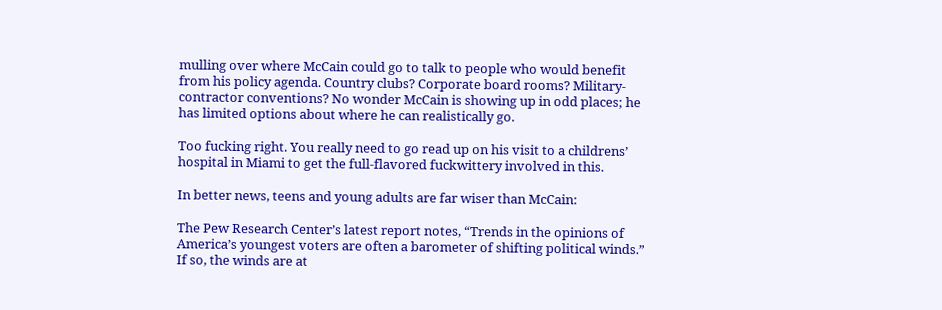mulling over where McCain could go to talk to people who would benefit from his policy agenda. Country clubs? Corporate board rooms? Military-contractor conventions? No wonder McCain is showing up in odd places; he has limited options about where he can realistically go.

Too fucking right. You really need to go read up on his visit to a childrens’ hospital in Miami to get the full-flavored fuckwittery involved in this.

In better news, teens and young adults are far wiser than McCain:

The Pew Research Center’s latest report notes, “Trends in the opinions of America’s youngest voters are often a barometer of shifting political winds.” If so, the winds are at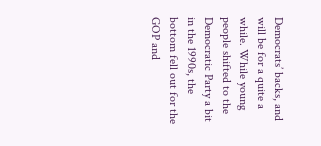Democrats’ backs, and will be for a quite a while. While young people shifted to the Democratic Party a bit in the 1990s, the bottom fell out for the GOP and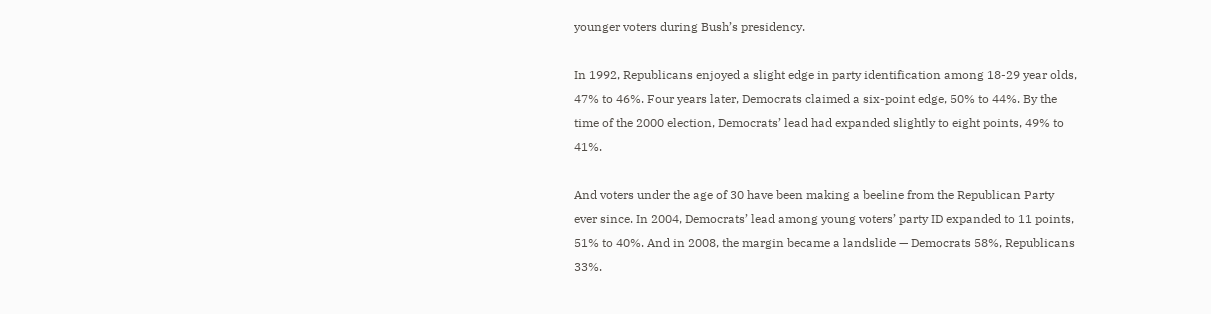younger voters during Bush’s presidency.

In 1992, Republicans enjoyed a slight edge in party identification among 18-29 year olds, 47% to 46%. Four years later, Democrats claimed a six-point edge, 50% to 44%. By the time of the 2000 election, Democrats’ lead had expanded slightly to eight points, 49% to 41%.

And voters under the age of 30 have been making a beeline from the Republican Party ever since. In 2004, Democrats’ lead among young voters’ party ID expanded to 11 points, 51% to 40%. And in 2008, the margin became a landslide — Democrats 58%, Republicans 33%.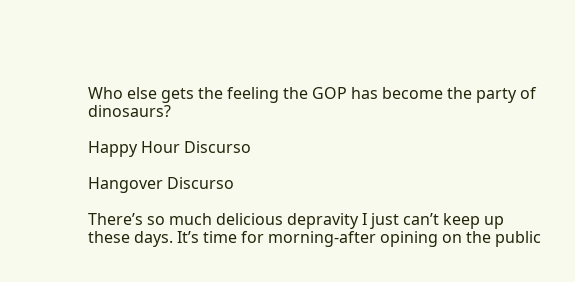Who else gets the feeling the GOP has become the party of dinosaurs?

Happy Hour Discurso

Hangover Discurso

There’s so much delicious depravity I just can’t keep up these days. It’s time for morning-after opining on the public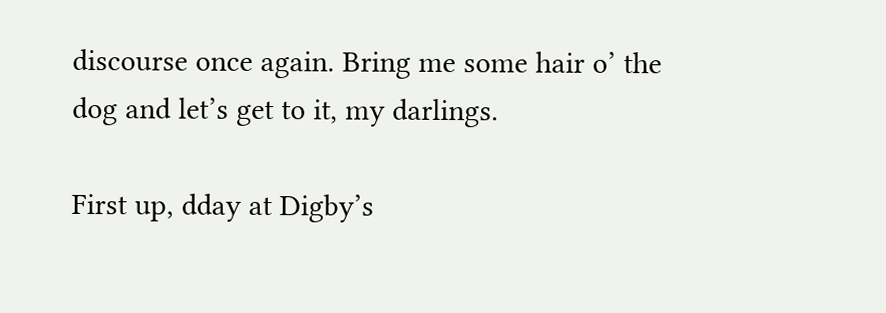discourse once again. Bring me some hair o’ the dog and let’s get to it, my darlings.

First up, dday at Digby’s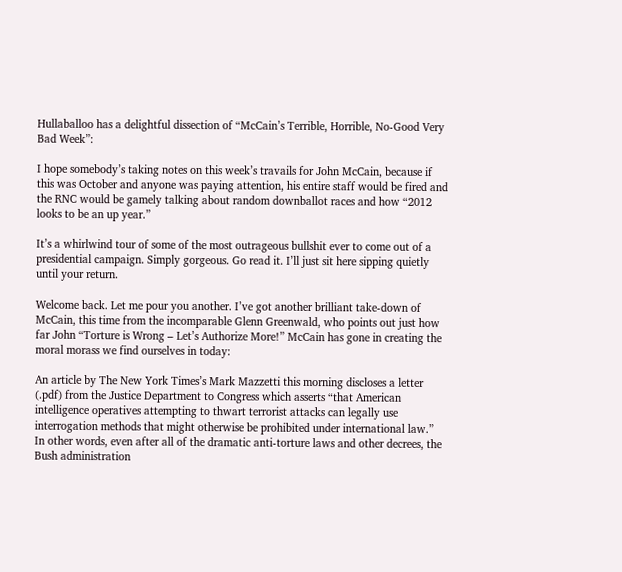Hullaballoo has a delightful dissection of “McCain’s Terrible, Horrible, No-Good Very Bad Week”:

I hope somebody’s taking notes on this week’s travails for John McCain, because if this was October and anyone was paying attention, his entire staff would be fired and the RNC would be gamely talking about random downballot races and how “2012 looks to be an up year.”

It’s a whirlwind tour of some of the most outrageous bullshit ever to come out of a presidential campaign. Simply gorgeous. Go read it. I’ll just sit here sipping quietly until your return.

Welcome back. Let me pour you another. I’ve got another brilliant take-down of McCain, this time from the incomparable Glenn Greenwald, who points out just how far John “Torture is Wrong – Let’s Authorize More!” McCain has gone in creating the moral morass we find ourselves in today:

An article by The New York Times’s Mark Mazzetti this morning discloses a letter (.pdf) from the Justice Department to Congress which asserts “that American intelligence operatives attempting to thwart terrorist attacks can legally use interrogation methods that might otherwise be prohibited under international law.” In other words, even after all of the dramatic anti-torture laws and other decrees, the Bush administration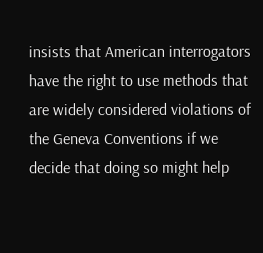insists that American interrogators have the right to use methods that are widely considered violations of the Geneva Conventions if we decide that doing so might help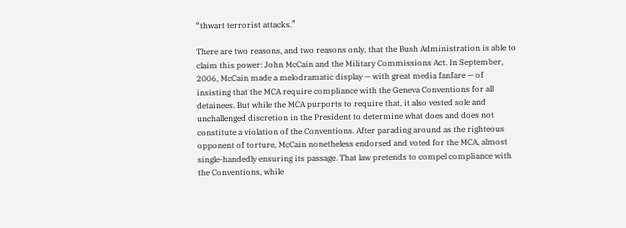“thwart terrorist attacks.”

There are two reasons, and two reasons only, that the Bush Administration is able to claim this power: John McCain and the Military Commissions Act. In September, 2006, McCain made a melodramatic display — with great media fanfare — of insisting that the MCA require compliance with the Geneva Conventions for all detainees. But while the MCA purports to require that, it also vested sole and unchallenged discretion in the President to determine what does and does not constitute a violation of the Conventions. After parading around as the righteous opponent of torture, McCain nonetheless endorsed and voted for the MCA, almost single-handedly ensuring its passage. That law pretends to compel compliance with the Conventions, while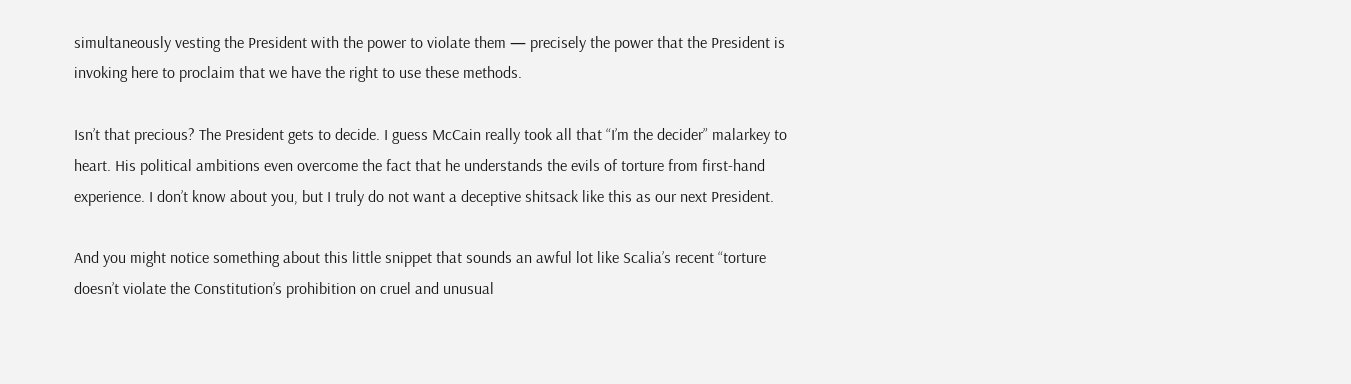simultaneously vesting the President with the power to violate them — precisely the power that the President is invoking here to proclaim that we have the right to use these methods.

Isn’t that precious? The President gets to decide. I guess McCain really took all that “I’m the decider” malarkey to heart. His political ambitions even overcome the fact that he understands the evils of torture from first-hand experience. I don’t know about you, but I truly do not want a deceptive shitsack like this as our next President.

And you might notice something about this little snippet that sounds an awful lot like Scalia’s recent “torture doesn’t violate the Constitution’s prohibition on cruel and unusual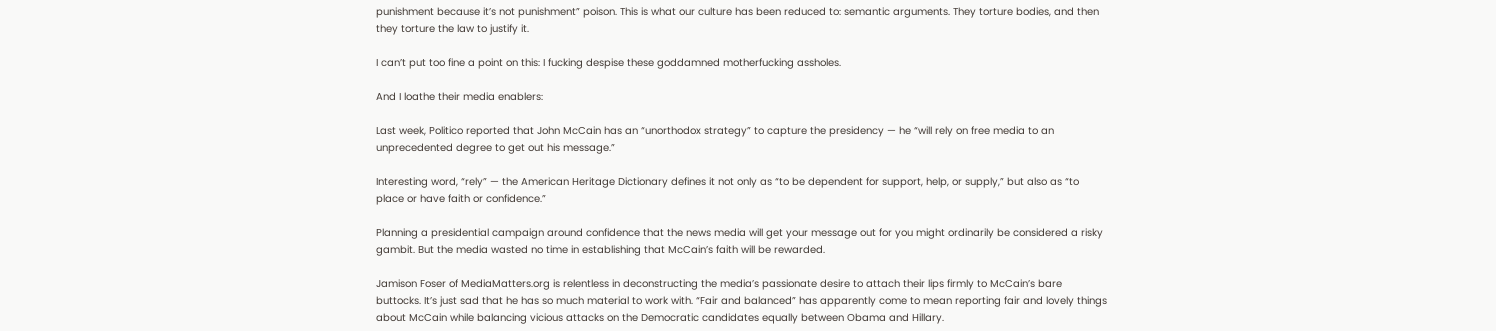punishment because it’s not punishment” poison. This is what our culture has been reduced to: semantic arguments. They torture bodies, and then they torture the law to justify it.

I can’t put too fine a point on this: I fucking despise these goddamned motherfucking assholes.

And I loathe their media enablers:

Last week, Politico reported that John McCain has an “unorthodox strategy” to capture the presidency — he “will rely on free media to an unprecedented degree to get out his message.”

Interesting word, “rely” — the American Heritage Dictionary defines it not only as “to be dependent for support, help, or supply,” but also as “to place or have faith or confidence.”

Planning a presidential campaign around confidence that the news media will get your message out for you might ordinarily be considered a risky gambit. But the media wasted no time in establishing that McCain’s faith will be rewarded.

Jamison Foser of MediaMatters.org is relentless in deconstructing the media’s passionate desire to attach their lips firmly to McCain’s bare buttocks. It’s just sad that he has so much material to work with. “Fair and balanced” has apparently come to mean reporting fair and lovely things about McCain while balancing vicious attacks on the Democratic candidates equally between Obama and Hillary.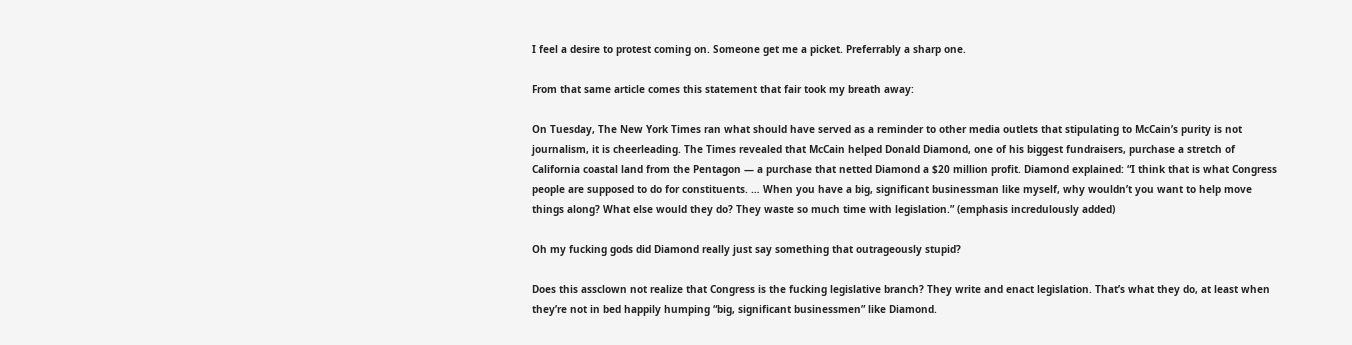I feel a desire to protest coming on. Someone get me a picket. Preferrably a sharp one.

From that same article comes this statement that fair took my breath away:

On Tuesday, The New York Times ran what should have served as a reminder to other media outlets that stipulating to McCain’s purity is not journalism, it is cheerleading. The Times revealed that McCain helped Donald Diamond, one of his biggest fundraisers, purchase a stretch of California coastal land from the Pentagon — a purchase that netted Diamond a $20 million profit. Diamond explained: “I think that is what Congress people are supposed to do for constituents. … When you have a big, significant businessman like myself, why wouldn’t you want to help move things along? What else would they do? They waste so much time with legislation.” (emphasis incredulously added)

Oh my fucking gods did Diamond really just say something that outrageously stupid?

Does this assclown not realize that Congress is the fucking legislative branch? They write and enact legislation. That’s what they do, at least when they’re not in bed happily humping “big, significant businessmen” like Diamond.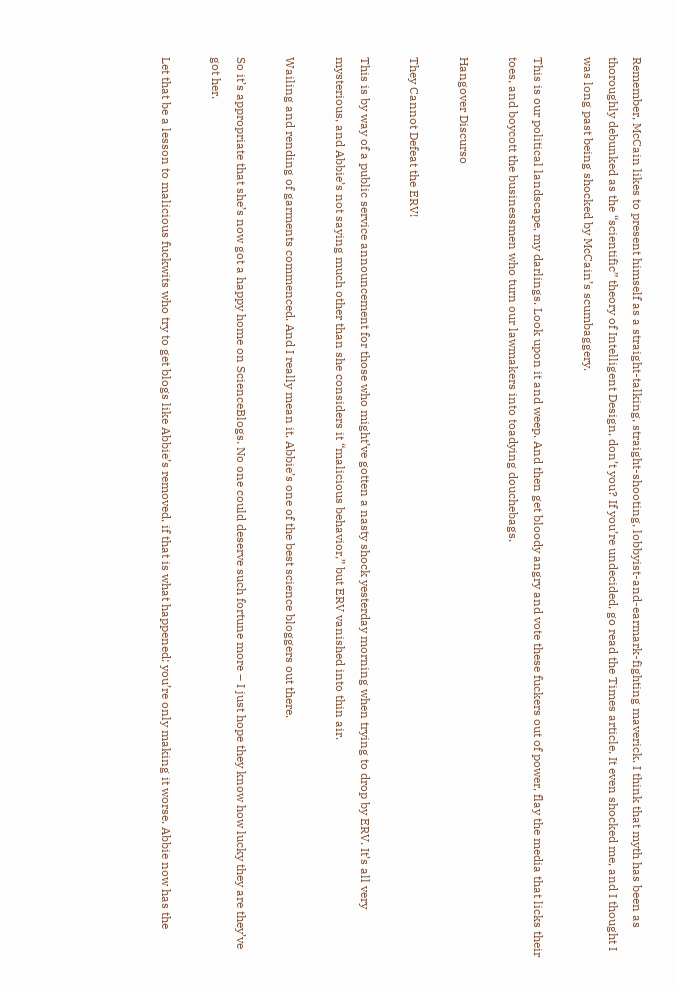Remember, McCain likes to present himself as a straight-talking, straight-shooting, lobbyist-and-earmark-fighting maverick. I think that myth has been as thoroughly debunked as the “scientific” theory of Intelligent Design, don’t you? If you’re undecided, go read the Times article. It even shocked me, and I thought I was long past being shocked by McCain’s scumbaggery.

This is our political landscape, my darlings. Look upon it and weep. And then get bloody angry and vote these fuckers out of power, flay the media that licks their toes, and boycott the businessmen who turn our lawmakers into toadying douchebags.

Hangover Discurso

They Cannot Defeat the ERV!

This is by way of a public service announcement for those who might’ve gotten a nasty shock yesterday morning when trying to drop by ERV. It’s all very mysterious, and Abbie’s not saying much other than she considers it “malicious behavior,” but ERV vanished into thin air.

Wailing and rending of garments commenced. And I really mean it. Abbie’s one of the best science bloggers out there.

So it’s appropriate that she’s now got a happy home on ScienceBlogs. No one could deserve such fortune more – I just hope they know how lucky they are they’ve got her.

Let that be a lesson to malicious fuckwits who try to get blogs like Abbie’s removed, if that is what happened: you’re only making it worse. Abbie now has the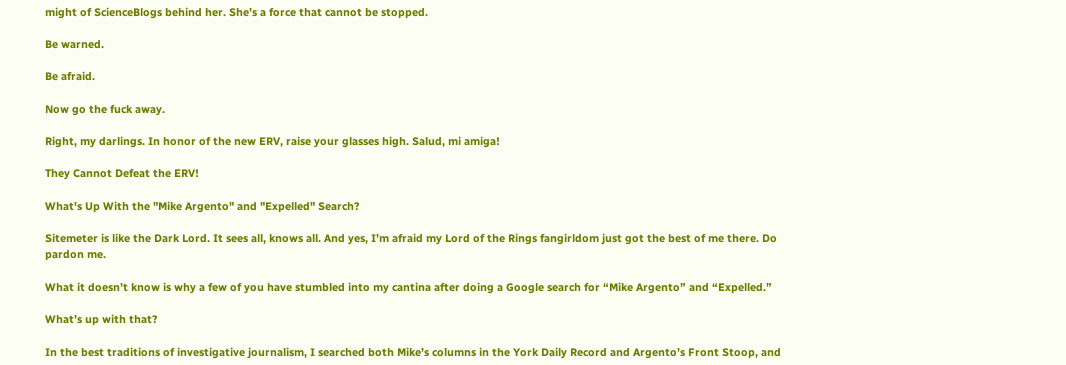might of ScienceBlogs behind her. She’s a force that cannot be stopped.

Be warned.

Be afraid.

Now go the fuck away.

Right, my darlings. In honor of the new ERV, raise your glasses high. Salud, mi amiga!

They Cannot Defeat the ERV!

What's Up With the "Mike Argento" and "Expelled" Search?

Sitemeter is like the Dark Lord. It sees all, knows all. And yes, I’m afraid my Lord of the Rings fangirldom just got the best of me there. Do pardon me.

What it doesn’t know is why a few of you have stumbled into my cantina after doing a Google search for “Mike Argento” and “Expelled.”

What’s up with that?

In the best traditions of investigative journalism, I searched both Mike’s columns in the York Daily Record and Argento’s Front Stoop, and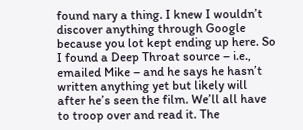found nary a thing. I knew I wouldn’t discover anything through Google because you lot kept ending up here. So I found a Deep Throat source – i.e., emailed Mike – and he says he hasn’t written anything yet but likely will after he’s seen the film. We’ll all have to troop over and read it. The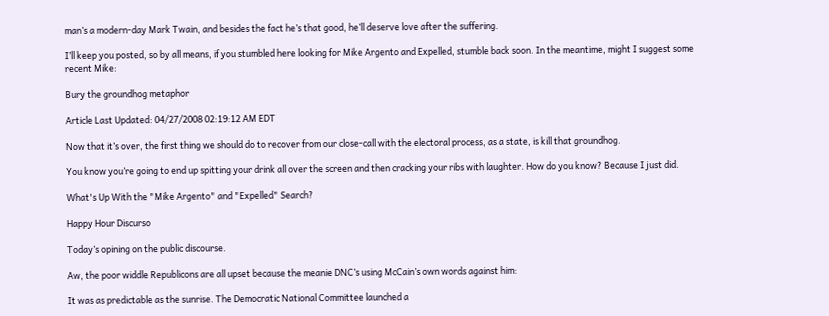man’s a modern-day Mark Twain, and besides the fact he’s that good, he’ll deserve love after the suffering.

I’ll keep you posted, so by all means, if you stumbled here looking for Mike Argento and Expelled, stumble back soon. In the meantime, might I suggest some recent Mike:

Bury the groundhog metaphor

Article Last Updated: 04/27/2008 02:19:12 AM EDT

Now that it’s over, the first thing we should do to recover from our close-call with the electoral process, as a state, is kill that groundhog.

You know you’re going to end up spitting your drink all over the screen and then cracking your ribs with laughter. How do you know? Because I just did.

What's Up With the "Mike Argento" and "Expelled" Search?

Happy Hour Discurso

Today’s opining on the public discourse.

Aw, the poor widdle Republicons are all upset because the meanie DNC’s using McCain’s own words against him:

It was as predictable as the sunrise. The Democratic National Committee launched a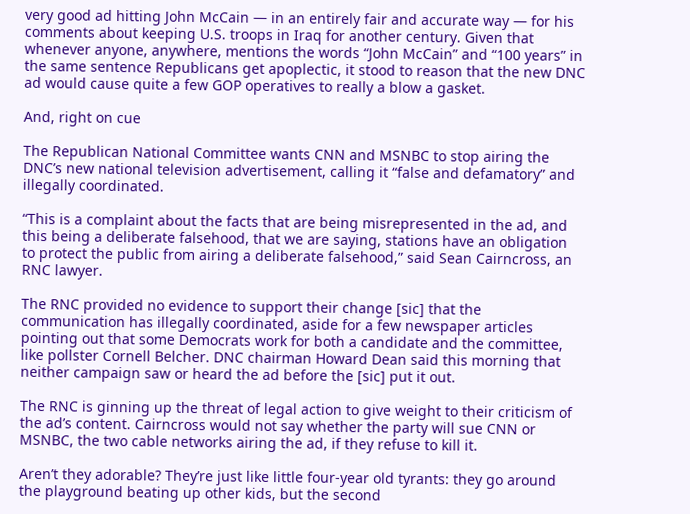very good ad hitting John McCain — in an entirely fair and accurate way — for his comments about keeping U.S. troops in Iraq for another century. Given that whenever anyone, anywhere, mentions the words “John McCain” and “100 years” in the same sentence Republicans get apoplectic, it stood to reason that the new DNC ad would cause quite a few GOP operatives to really a blow a gasket.

And, right on cue

The Republican National Committee wants CNN and MSNBC to stop airing the DNC’s new national television advertisement, calling it “false and defamatory” and illegally coordinated.

“This is a complaint about the facts that are being misrepresented in the ad, and this being a deliberate falsehood, that we are saying, stations have an obligation to protect the public from airing a deliberate falsehood,” said Sean Cairncross, an RNC lawyer.

The RNC provided no evidence to support their change [sic] that the communication has illegally coordinated, aside for a few newspaper articles pointing out that some Democrats work for both a candidate and the committee, like pollster Cornell Belcher. DNC chairman Howard Dean said this morning that neither campaign saw or heard the ad before the [sic] put it out.

The RNC is ginning up the threat of legal action to give weight to their criticism of the ad’s content. Cairncross would not say whether the party will sue CNN or MSNBC, the two cable networks airing the ad, if they refuse to kill it.

Aren’t they adorable? They’re just like little four-year old tyrants: they go around the playground beating up other kids, but the second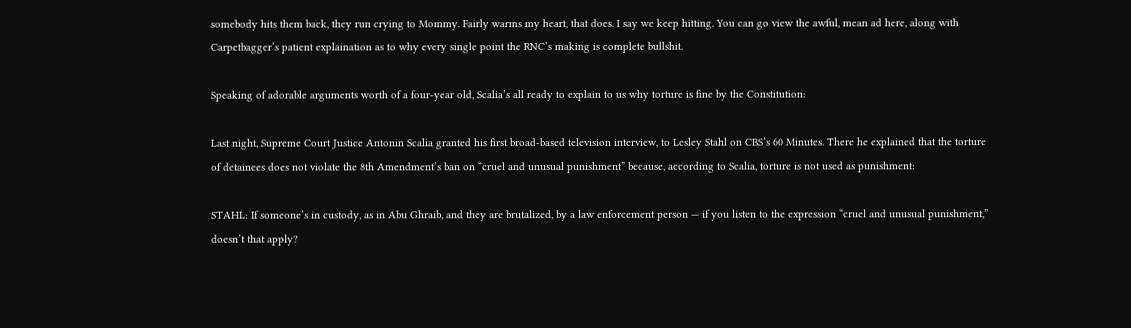somebody hits them back, they run crying to Mommy. Fairly warms my heart, that does. I say we keep hitting. You can go view the awful, mean ad here, along with Carpetbagger’s patient explaination as to why every single point the RNC’s making is complete bullshit.

Speaking of adorable arguments worth of a four-year old, Scalia’s all ready to explain to us why torture is fine by the Constitution:

Last night, Supreme Court Justice Antonin Scalia granted his first broad-based television interview, to Lesley Stahl on CBS’s 60 Minutes. There he explained that the torture of detainees does not violate the 8th Amendment’s ban on “cruel and unusual punishment” because, according to Scalia, torture is not used as punishment:

STAHL: If someone’s in custody, as in Abu Ghraib, and they are brutalized, by a law enforcement person — if you listen to the expression “cruel and unusual punishment,” doesn’t that apply?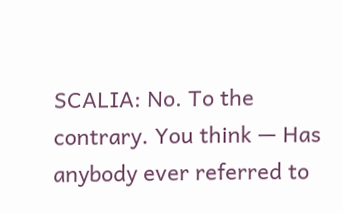SCALIA: No. To the contrary. You think — Has anybody ever referred to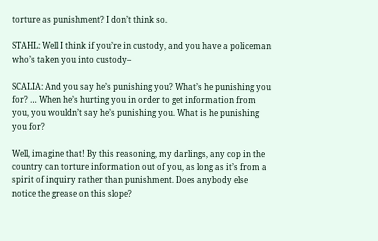torture as punishment? I don’t think so.

STAHL: Well I think if you’re in custody, and you have a policeman who’s taken you into custody–

SCALIA: And you say he’s punishing you? What’s he punishing you for? … When he’s hurting you in order to get information from you, you wouldn’t say he’s punishing you. What is he punishing you for?

Well, imagine that! By this reasoning, my darlings, any cop in the country can torture information out of you, as long as it’s from a spirit of inquiry rather than punishment. Does anybody else notice the grease on this slope?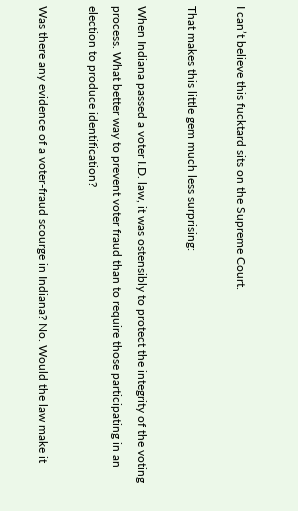I can’t believe this fucktard sits on the Supreme Court.

That makes this little gem much less surprising:

When Indiana passed a voter I.D. law, it was ostensibly to protect the integrity of the voting process. What better way to prevent voter fraud than to require those participating in an election to produce identification?

Was there any evidence of a voter-fraud scourge in Indiana? No. Would the law make it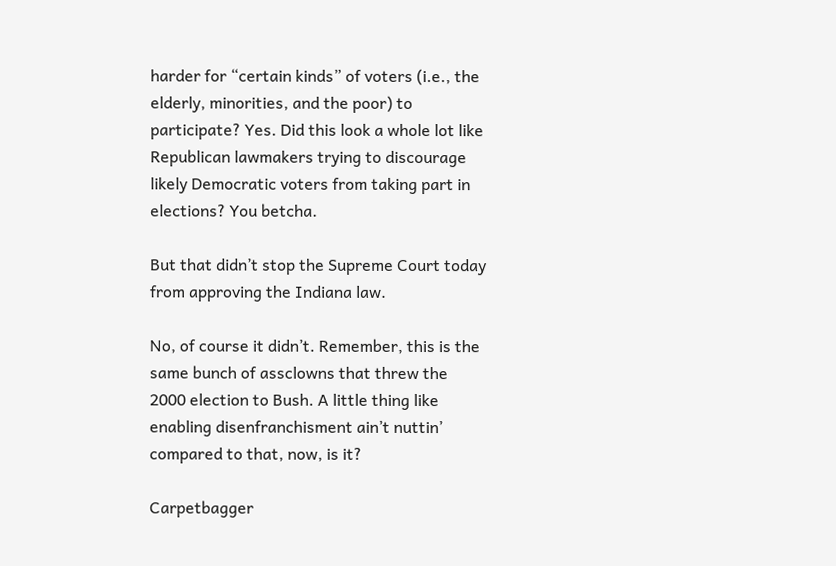harder for “certain kinds” of voters (i.e., the elderly, minorities, and the poor) to participate? Yes. Did this look a whole lot like Republican lawmakers trying to discourage likely Democratic voters from taking part in elections? You betcha.

But that didn’t stop the Supreme Court today from approving the Indiana law.

No, of course it didn’t. Remember, this is the same bunch of assclowns that threw the 2000 election to Bush. A little thing like enabling disenfranchisment ain’t nuttin’ compared to that, now, is it?

Carpetbagger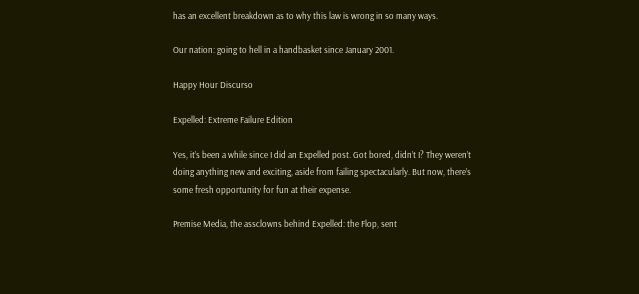has an excellent breakdown as to why this law is wrong in so many ways.

Our nation: going to hell in a handbasket since January 2001.

Happy Hour Discurso

Expelled: Extreme Failure Edition

Yes, it’s been a while since I did an Expelled post. Got bored, didn’t I? They weren’t doing anything new and exciting, aside from failing spectacularly. But now, there’s some fresh opportunity for fun at their expense.

Premise Media, the assclowns behind Expelled: the Flop, sent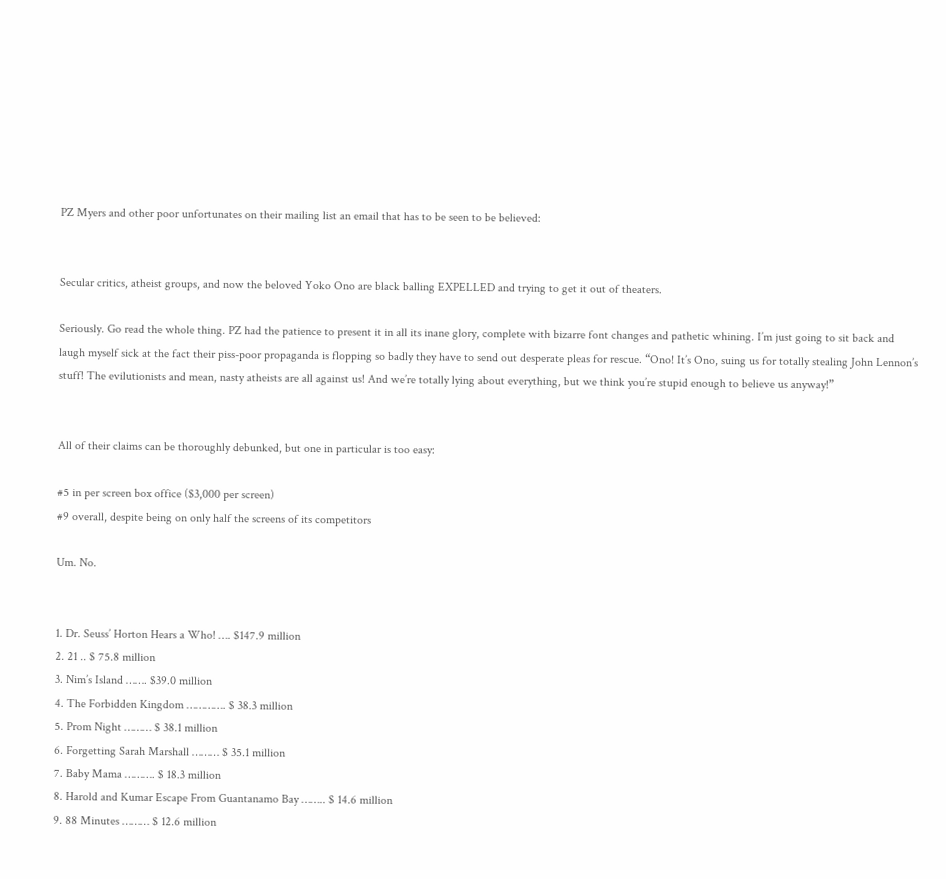PZ Myers and other poor unfortunates on their mailing list an email that has to be seen to be believed:


Secular critics, atheist groups, and now the beloved Yoko Ono are black balling EXPELLED and trying to get it out of theaters.

Seriously. Go read the whole thing. PZ had the patience to present it in all its inane glory, complete with bizarre font changes and pathetic whining. I’m just going to sit back and laugh myself sick at the fact their piss-poor propaganda is flopping so badly they have to send out desperate pleas for rescue. “Ono! It’s Ono, suing us for totally stealing John Lennon’s stuff! The evilutionists and mean, nasty atheists are all against us! And we’re totally lying about everything, but we think you’re stupid enough to believe us anyway!”


All of their claims can be thoroughly debunked, but one in particular is too easy:

#5 in per screen box office ($3,000 per screen)
#9 overall, despite being on only half the screens of its competitors

Um. No.


1. Dr. Seuss’ Horton Hears a Who! …. $147.9 million
2. 21 .. $ 75.8 million
3. Nim’s Island ……. $39.0 million
4. The Forbidden Kingdom …………. $ 38.3 million
5. Prom Night ……… $ 38.1 million
6. Forgetting Sarah Marshall ……… $ 35.1 million
7. Baby Mama ………. $ 18.3 million
8. Harold and Kumar Escape From Guantanamo Bay …….. $ 14.6 million
9. 88 Minutes ……… $ 12.6 million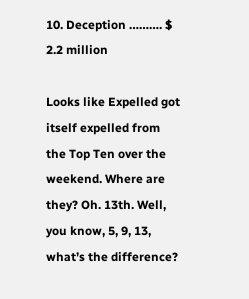10. Deception ………. $ 2.2 million

Looks like Expelled got itself expelled from the Top Ten over the weekend. Where are they? Oh. 13th. Well, you know, 5, 9, 13, what’s the difference?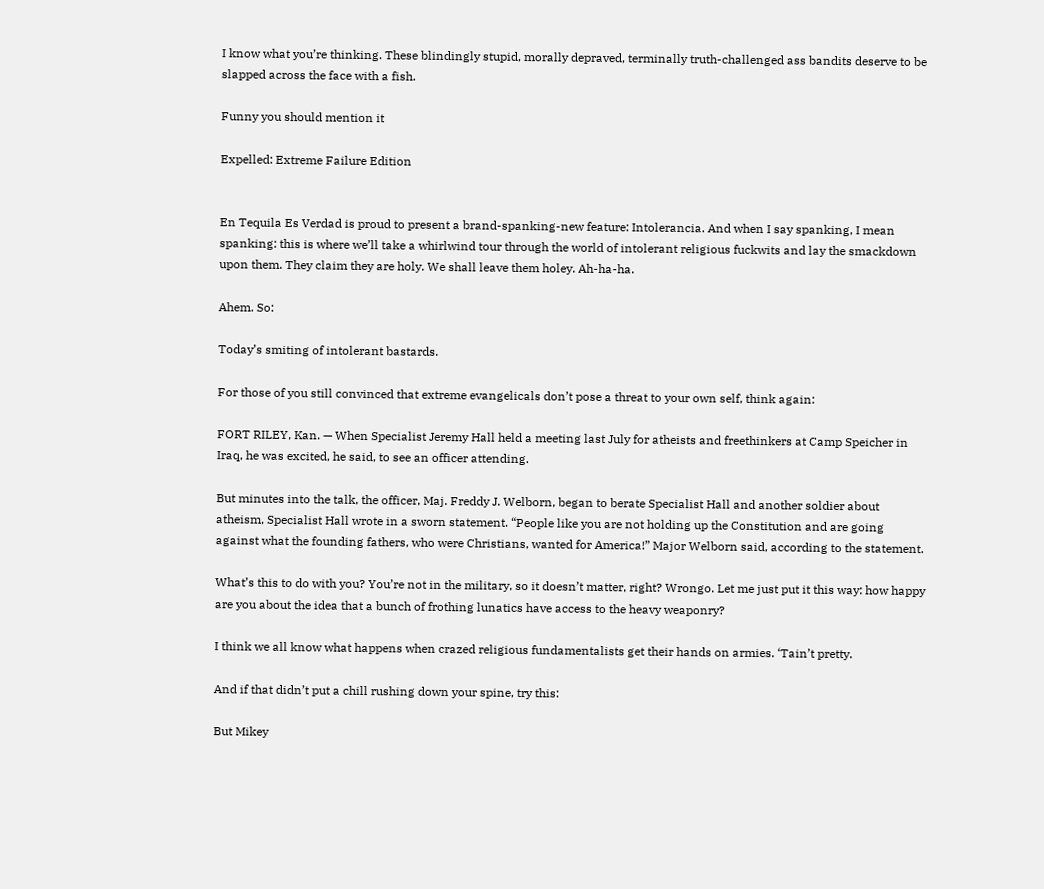I know what you’re thinking. These blindingly stupid, morally depraved, terminally truth-challenged ass bandits deserve to be slapped across the face with a fish.

Funny you should mention it

Expelled: Extreme Failure Edition


En Tequila Es Verdad is proud to present a brand-spanking-new feature: Intolerancia. And when I say spanking, I mean spanking: this is where we’ll take a whirlwind tour through the world of intolerant religious fuckwits and lay the smackdown upon them. They claim they are holy. We shall leave them holey. Ah-ha-ha.

Ahem. So:

Today’s smiting of intolerant bastards.

For those of you still convinced that extreme evangelicals don’t pose a threat to your own self, think again:

FORT RILEY, Kan. — When Specialist Jeremy Hall held a meeting last July for atheists and freethinkers at Camp Speicher in Iraq, he was excited, he said, to see an officer attending.

But minutes into the talk, the officer, Maj. Freddy J. Welborn, began to berate Specialist Hall and another soldier about atheism, Specialist Hall wrote in a sworn statement. “People like you are not holding up the Constitution and are going against what the founding fathers, who were Christians, wanted for America!” Major Welborn said, according to the statement.

What’s this to do with you? You’re not in the military, so it doesn’t matter, right? Wrongo. Let me just put it this way: how happy are you about the idea that a bunch of frothing lunatics have access to the heavy weaponry?

I think we all know what happens when crazed religious fundamentalists get their hands on armies. ‘Tain’t pretty.

And if that didn’t put a chill rushing down your spine, try this:

But Mikey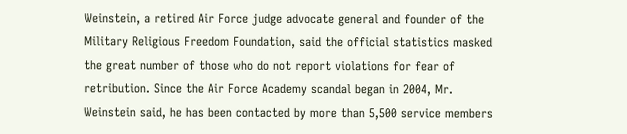Weinstein, a retired Air Force judge advocate general and founder of the Military Religious Freedom Foundation, said the official statistics masked the great number of those who do not report violations for fear of retribution. Since the Air Force Academy scandal began in 2004, Mr. Weinstein said, he has been contacted by more than 5,500 service members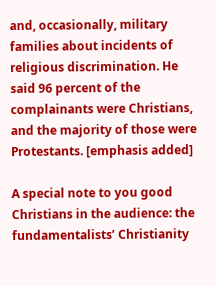and, occasionally, military families about incidents of religious discrimination. He said 96 percent of the complainants were Christians, and the majority of those were Protestants. [emphasis added]

A special note to you good Christians in the audience: the fundamentalists’ Christianity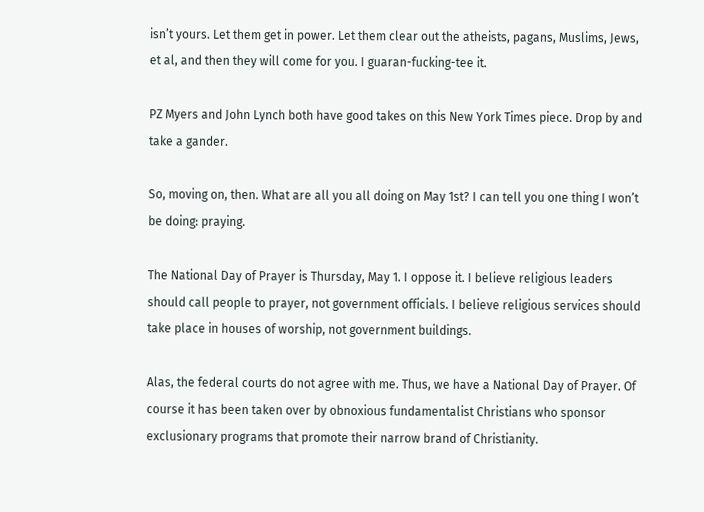isn’t yours. Let them get in power. Let them clear out the atheists, pagans, Muslims, Jews, et al, and then they will come for you. I guaran-fucking-tee it.

PZ Myers and John Lynch both have good takes on this New York Times piece. Drop by and take a gander.

So, moving on, then. What are all you all doing on May 1st? I can tell you one thing I won’t be doing: praying.

The National Day of Prayer is Thursday, May 1. I oppose it. I believe religious leaders should call people to prayer, not government officials. I believe religious services should take place in houses of worship, not government buildings.

Alas, the federal courts do not agree with me. Thus, we have a National Day of Prayer. Of course it has been taken over by obnoxious fundamentalist Christians who sponsor exclusionary programs that promote their narrow brand of Christianity.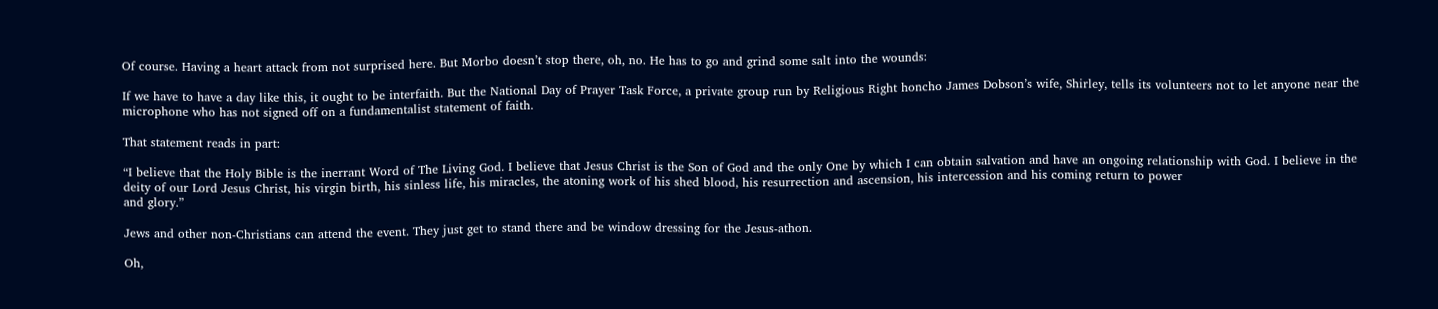Of course. Having a heart attack from not surprised here. But Morbo doesn’t stop there, oh, no. He has to go and grind some salt into the wounds:

If we have to have a day like this, it ought to be interfaith. But the National Day of Prayer Task Force, a private group run by Religious Right honcho James Dobson’s wife, Shirley, tells its volunteers not to let anyone near the microphone who has not signed off on a fundamentalist statement of faith.

That statement reads in part:

“I believe that the Holy Bible is the inerrant Word of The Living God. I believe that Jesus Christ is the Son of God and the only One by which I can obtain salvation and have an ongoing relationship with God. I believe in the deity of our Lord Jesus Christ, his virgin birth, his sinless life, his miracles, the atoning work of his shed blood, his resurrection and ascension, his intercession and his coming return to power
and glory.”

Jews and other non-Christians can attend the event. They just get to stand there and be window dressing for the Jesus-athon.

Oh,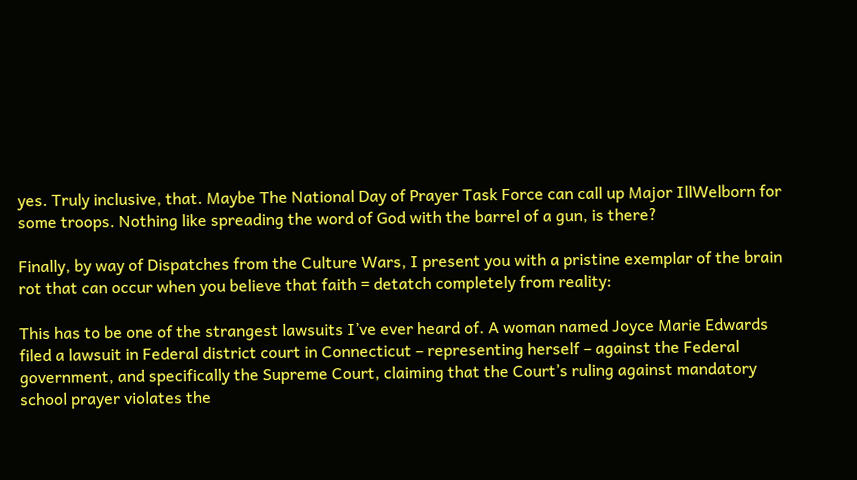yes. Truly inclusive, that. Maybe The National Day of Prayer Task Force can call up Major IllWelborn for some troops. Nothing like spreading the word of God with the barrel of a gun, is there?

Finally, by way of Dispatches from the Culture Wars, I present you with a pristine exemplar of the brain rot that can occur when you believe that faith = detatch completely from reality:

This has to be one of the strangest lawsuits I’ve ever heard of. A woman named Joyce Marie Edwards filed a lawsuit in Federal district court in Connecticut – representing herself – against the Federal government, and specifically the Supreme Court, claiming that the Court’s ruling against mandatory school prayer violates the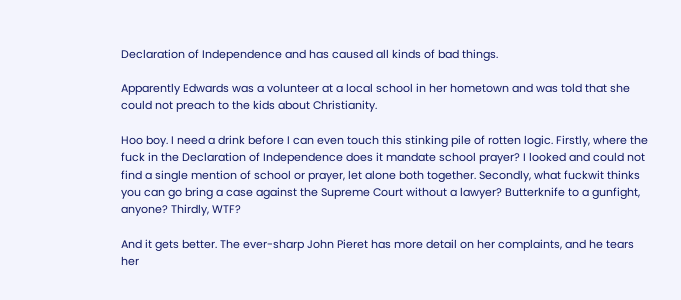Declaration of Independence and has caused all kinds of bad things.

Apparently Edwards was a volunteer at a local school in her hometown and was told that she could not preach to the kids about Christianity.

Hoo boy. I need a drink before I can even touch this stinking pile of rotten logic. Firstly, where the fuck in the Declaration of Independence does it mandate school prayer? I looked and could not find a single mention of school or prayer, let alone both together. Secondly, what fuckwit thinks you can go bring a case against the Supreme Court without a lawyer? Butterknife to a gunfight, anyone? Thirdly, WTF?

And it gets better. The ever-sharp John Pieret has more detail on her complaints, and he tears her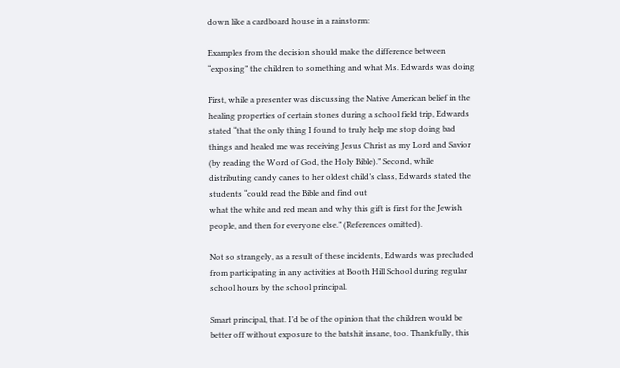down like a cardboard house in a rainstorm:

Examples from the decision should make the difference between “exposing” the children to something and what Ms. Edwards was doing

First, while a presenter was discussing the Native American belief in the healing properties of certain stones during a school field trip, Edwards stated “that the only thing I found to truly help me stop doing bad things and healed me was receiving Jesus Christ as my Lord and Savior (by reading the Word of God, the Holy Bible).” Second, while distributing candy canes to her oldest child’s class, Edwards stated the
students “could read the Bible and find out
what the white and red mean and why this gift is first for the Jewish people, and then for everyone else.” (References omitted).

Not so strangely, as a result of these incidents, Edwards was precluded from participating in any activities at Booth Hill School during regular school hours by the school principal.

Smart principal, that. I’d be of the opinion that the children would be better off without exposure to the batshit insane, too. Thankfully, this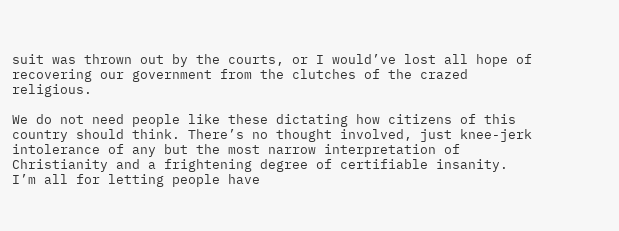suit was thrown out by the courts, or I would’ve lost all hope of recovering our government from the clutches of the crazed religious.

We do not need people like these dictating how citizens of this country should think. There’s no thought involved, just knee-jerk intolerance of any but the most narrow interpretation of Christianity and a frightening degree of certifiable insanity. I’m all for letting people have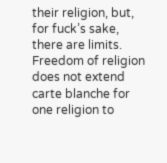their religion, but, for fuck’s sake, there are limits. Freedom of religion does not extend carte blanche for one religion to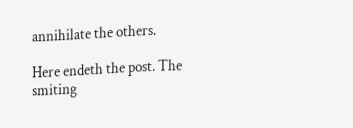annihilate the others.

Here endeth the post. The smiting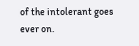of the intolerant goes ever on.